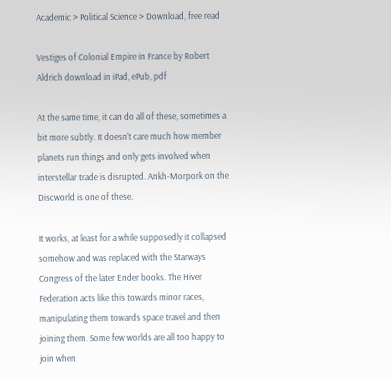Academic > Political Science > Download, free read

Vestiges of Colonial Empire in France by Robert Aldrich download in iPad, ePub, pdf

At the same time, it can do all of these, sometimes a bit more subtly. It doesn't care much how member planets run things and only gets involved when interstellar trade is disrupted. Ankh-Morpork on the Discworld is one of these.

It works, at least for a while supposedly it collapsed somehow and was replaced with the Starways Congress of the later Ender books. The Hiver Federation acts like this towards minor races, manipulating them towards space travel and then joining them. Some few worlds are all too happy to join when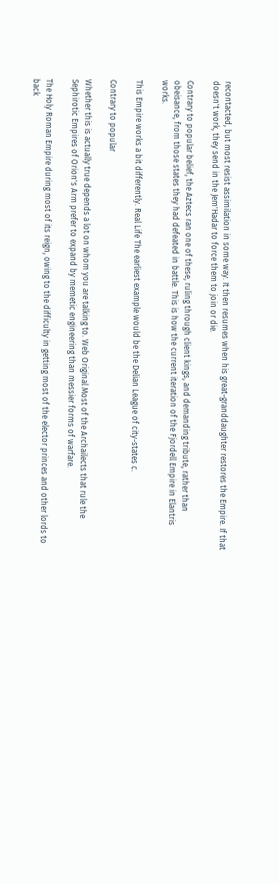recontacted, but most resist assimilation in some way. It then resumes when his great-granddaughter restores the Empire. If that doesn't work, they send in the Jem'Hadar to force them to join or die.

Contrary to popular belief, the Aztecs ran one of these, ruling through client kings, and demanding tribute, rather than obeisance, from those states they had defeated in battle. This is how the current iteration of the Fjordell Empire in Elantris works.

This Empire works a bit differently. Real Life The earliest example would be the Delian League of city-states c.

Contrary to popular

Whether this is actually true depends a lot on whom you are talking to. Web Original Most of the Archailects that rule the Sephirotic Empires of Orion's Arm prefer to expand by memetic engineering than messier forms of warfare.

The Holy Roman Empire during most of its reign, owing to the difficulty in getting most of the elector princes and other lords to back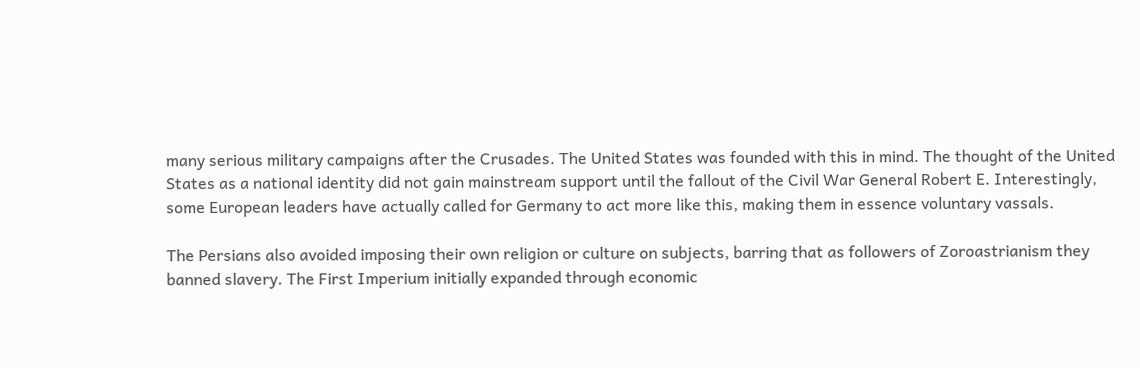many serious military campaigns after the Crusades. The United States was founded with this in mind. The thought of the United States as a national identity did not gain mainstream support until the fallout of the Civil War General Robert E. Interestingly, some European leaders have actually called for Germany to act more like this, making them in essence voluntary vassals.

The Persians also avoided imposing their own religion or culture on subjects, barring that as followers of Zoroastrianism they banned slavery. The First Imperium initially expanded through economic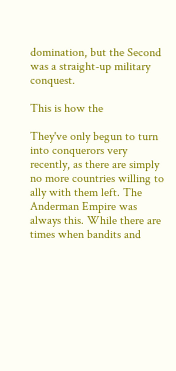domination, but the Second was a straight-up military conquest.

This is how the

They've only begun to turn into conquerors very recently, as there are simply no more countries willing to ally with them left. The Anderman Empire was always this. While there are times when bandits and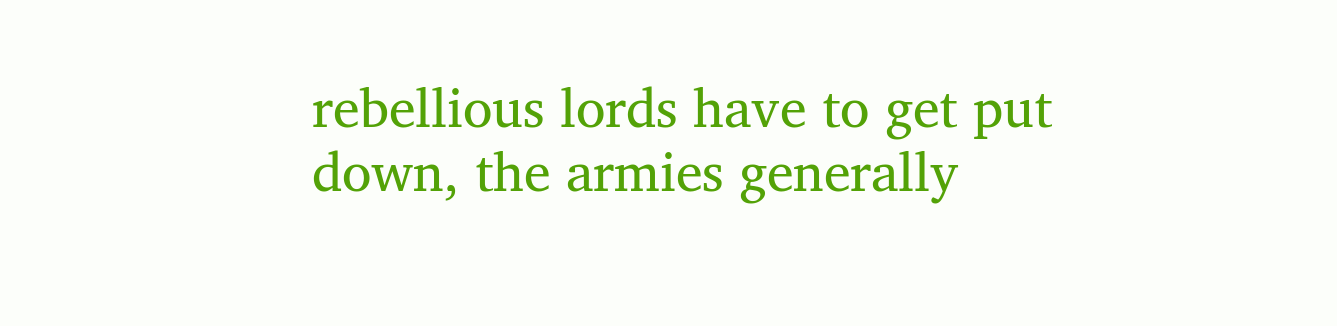rebellious lords have to get put down, the armies generally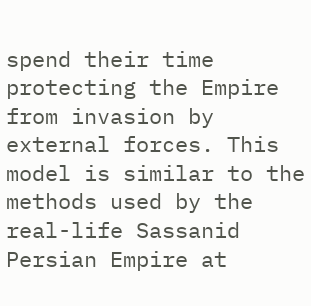spend their time protecting the Empire from invasion by external forces. This model is similar to the methods used by the real-life Sassanid Persian Empire at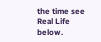the time see Real Life below.